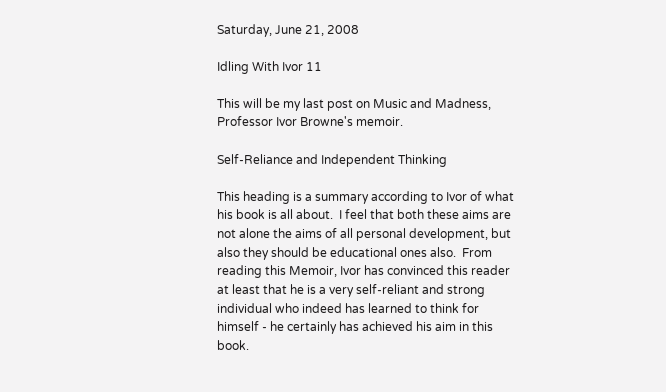Saturday, June 21, 2008

Idling With Ivor 11

This will be my last post on Music and Madness, Professor Ivor Browne's memoir.

Self-Reliance and Independent Thinking

This heading is a summary according to Ivor of what his book is all about.  I feel that both these aims are not alone the aims of all personal development, but also they should be educational ones also.  From reading this Memoir, Ivor has convinced this reader at least that he is a very self-reliant and strong individual who indeed has learned to think for himself - he certainly has achieved his aim in this book.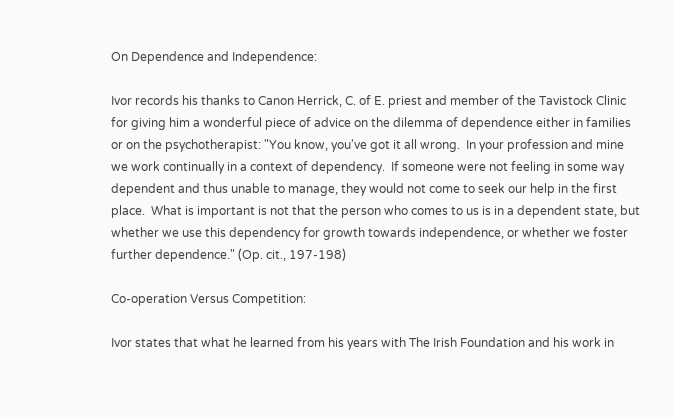On Dependence and Independence:

Ivor records his thanks to Canon Herrick, C. of E. priest and member of the Tavistock Clinic for giving him a wonderful piece of advice on the dilemma of dependence either in families or on the psychotherapist: "You know, you've got it all wrong.  In your profession and mine we work continually in a context of dependency.  If someone were not feeling in some way dependent and thus unable to manage, they would not come to seek our help in the first place.  What is important is not that the person who comes to us is in a dependent state, but whether we use this dependency for growth towards independence, or whether we foster further dependence." (Op. cit., 197-198)

Co-operation Versus Competition:

Ivor states that what he learned from his years with The Irish Foundation and his work in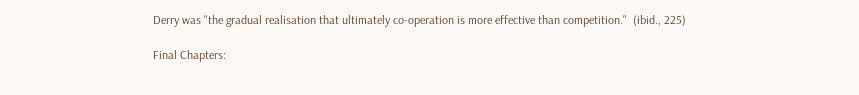Derry was "the gradual realisation that ultimately co-operation is more effective than competition."  (ibid., 225)

Final Chapters: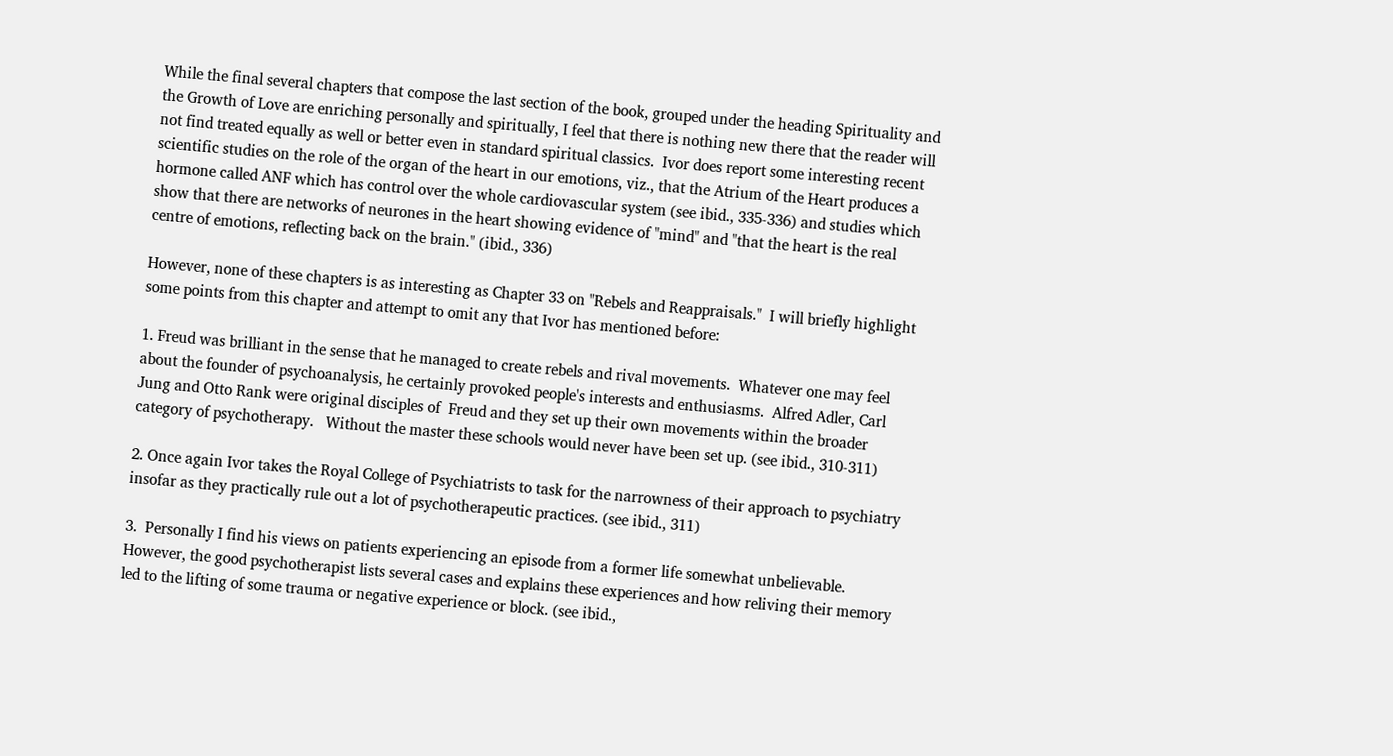While the final several chapters that compose the last section of the book, grouped under the heading Spirituality and the Growth of Love are enriching personally and spiritually, I feel that there is nothing new there that the reader will not find treated equally as well or better even in standard spiritual classics.  Ivor does report some interesting recent scientific studies on the role of the organ of the heart in our emotions, viz., that the Atrium of the Heart produces a hormone called ANF which has control over the whole cardiovascular system (see ibid., 335-336) and studies which show that there are networks of neurones in the heart showing evidence of "mind" and "that the heart is the real centre of emotions, reflecting back on the brain." (ibid., 336)

However, none of these chapters is as interesting as Chapter 33 on "Rebels and Reappraisals."  I will briefly highlight some points from this chapter and attempt to omit any that Ivor has mentioned before:

1. Freud was brilliant in the sense that he managed to create rebels and rival movements.  Whatever one may feel about the founder of psychoanalysis, he certainly provoked people's interests and enthusiasms.  Alfred Adler, Carl Jung and Otto Rank were original disciples of  Freud and they set up their own movements within the broader category of psychotherapy.   Without the master these schools would never have been set up. (see ibid., 310-311)

2. Once again Ivor takes the Royal College of Psychiatrists to task for the narrowness of their approach to psychiatry insofar as they practically rule out a lot of psychotherapeutic practices. (see ibid., 311)

3.  Personally I find his views on patients experiencing an episode from a former life somewhat unbelievable.  However, the good psychotherapist lists several cases and explains these experiences and how reliving their memory led to the lifting of some trauma or negative experience or block. (see ibid.,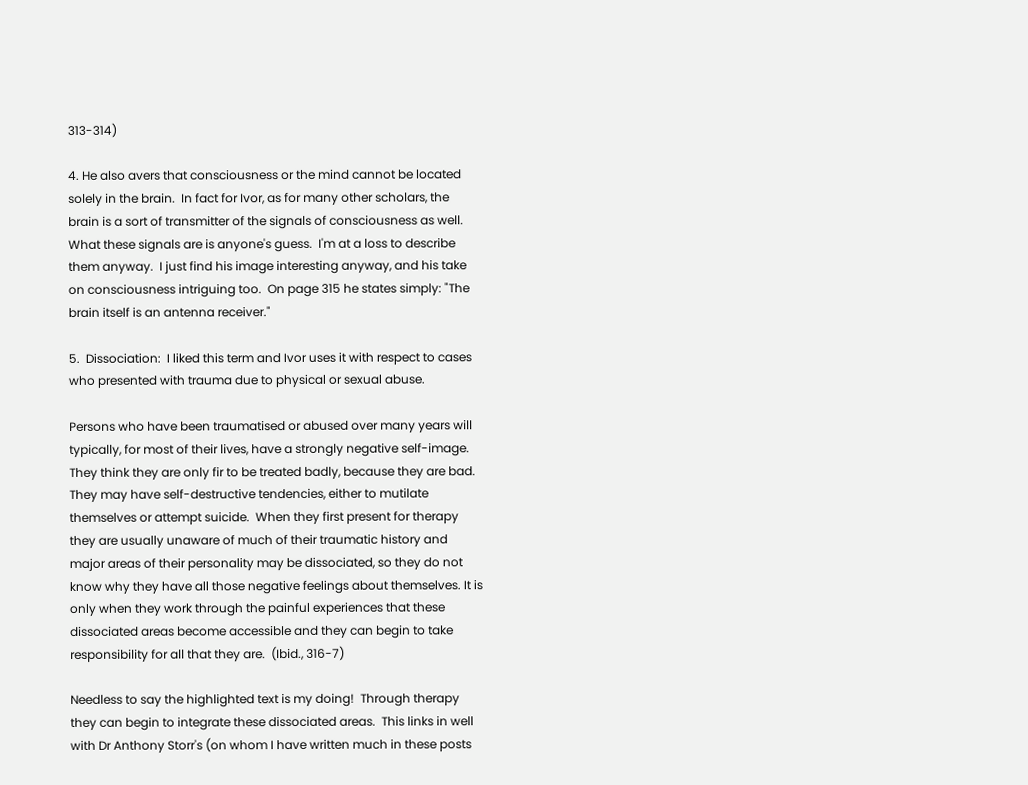313-314)

4. He also avers that consciousness or the mind cannot be located solely in the brain.  In fact for Ivor, as for many other scholars, the brain is a sort of transmitter of the signals of consciousness as well.  What these signals are is anyone's guess.  I'm at a loss to describe them anyway.  I just find his image interesting anyway, and his take on consciousness intriguing too.  On page 315 he states simply: "The brain itself is an antenna receiver."

5.  Dissociation:  I liked this term and Ivor uses it with respect to cases who presented with trauma due to physical or sexual abuse.

Persons who have been traumatised or abused over many years will typically, for most of their lives, have a strongly negative self-image.  They think they are only fir to be treated badly, because they are bad.  They may have self-destructive tendencies, either to mutilate themselves or attempt suicide.  When they first present for therapy they are usually unaware of much of their traumatic history and major areas of their personality may be dissociated, so they do not know why they have all those negative feelings about themselves. It is only when they work through the painful experiences that these dissociated areas become accessible and they can begin to take responsibility for all that they are.  (Ibid., 316-7)

Needless to say the highlighted text is my doing!  Through therapy they can begin to integrate these dissociated areas.  This links in well with Dr Anthony Storr's (on whom I have written much in these posts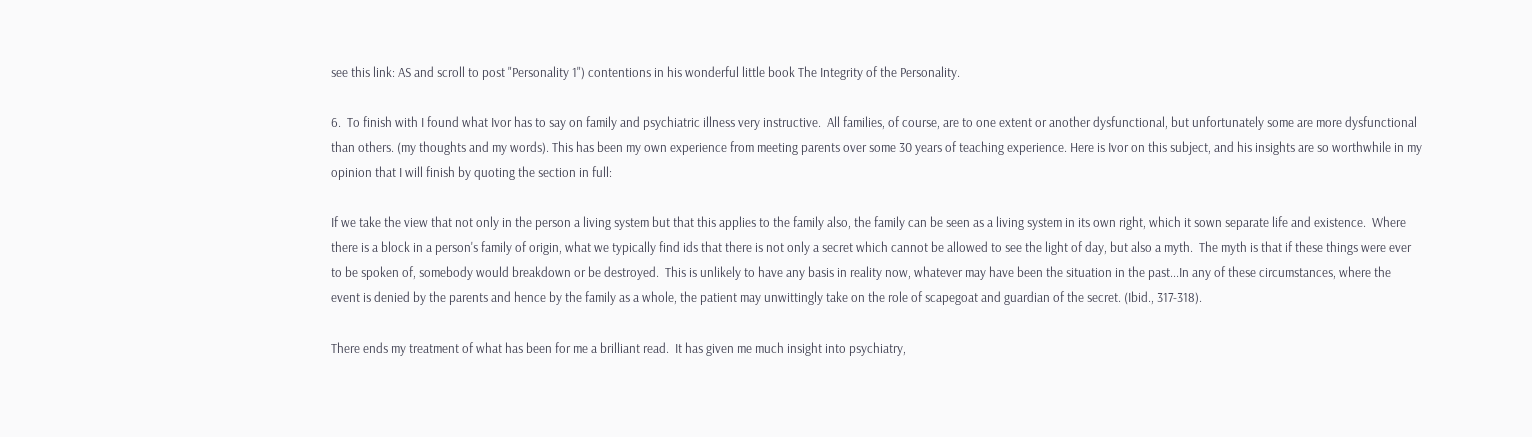see this link: AS and scroll to post "Personality 1") contentions in his wonderful little book The Integrity of the Personality.

6.  To finish with I found what Ivor has to say on family and psychiatric illness very instructive.  All families, of course, are to one extent or another dysfunctional, but unfortunately some are more dysfunctional than others. (my thoughts and my words). This has been my own experience from meeting parents over some 30 years of teaching experience. Here is Ivor on this subject, and his insights are so worthwhile in my opinion that I will finish by quoting the section in full:

If we take the view that not only in the person a living system but that this applies to the family also, the family can be seen as a living system in its own right, which it sown separate life and existence.  Where there is a block in a person's family of origin, what we typically find ids that there is not only a secret which cannot be allowed to see the light of day, but also a myth.  The myth is that if these things were ever to be spoken of, somebody would breakdown or be destroyed.  This is unlikely to have any basis in reality now, whatever may have been the situation in the past...In any of these circumstances, where the event is denied by the parents and hence by the family as a whole, the patient may unwittingly take on the role of scapegoat and guardian of the secret. (Ibid., 317-318).

There ends my treatment of what has been for me a brilliant read.  It has given me much insight into psychiatry,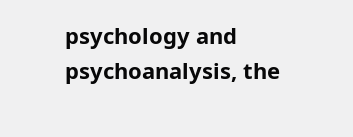psychology and psychoanalysis, the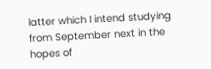latter which I intend studying from September next in the hopes of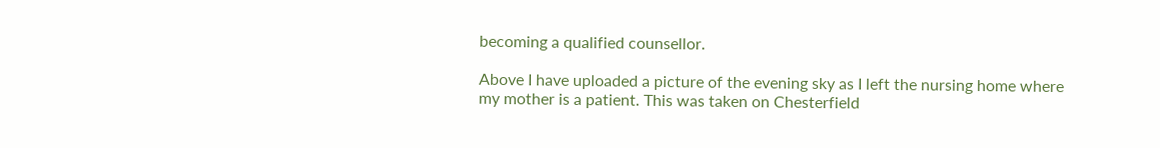becoming a qualified counsellor.

Above I have uploaded a picture of the evening sky as I left the nursing home where my mother is a patient. This was taken on Chesterfield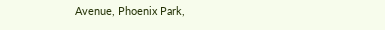Avenue, Phoenix Park,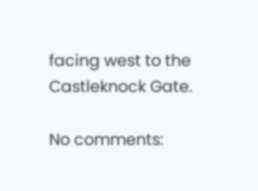facing west to the Castleknock Gate.

No comments: